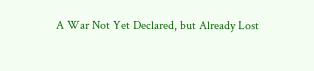A War Not Yet Declared, but Already Lost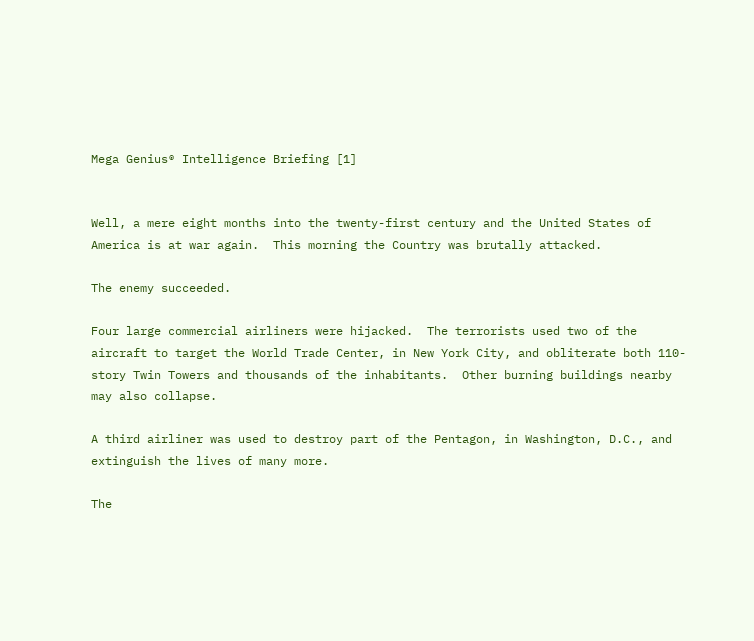Mega Genius® Intelligence Briefing [1]


Well, a mere eight months into the twenty-first century and the United States of America is at war again.  This morning the Country was brutally attacked.

The enemy succeeded.

Four large commercial airliners were hijacked.  The terrorists used two of the aircraft to target the World Trade Center, in New York City, and obliterate both 110-story Twin Towers and thousands of the inhabitants.  Other burning buildings nearby may also collapse.

A third airliner was used to destroy part of the Pentagon, in Washington, D.C., and extinguish the lives of many more.

The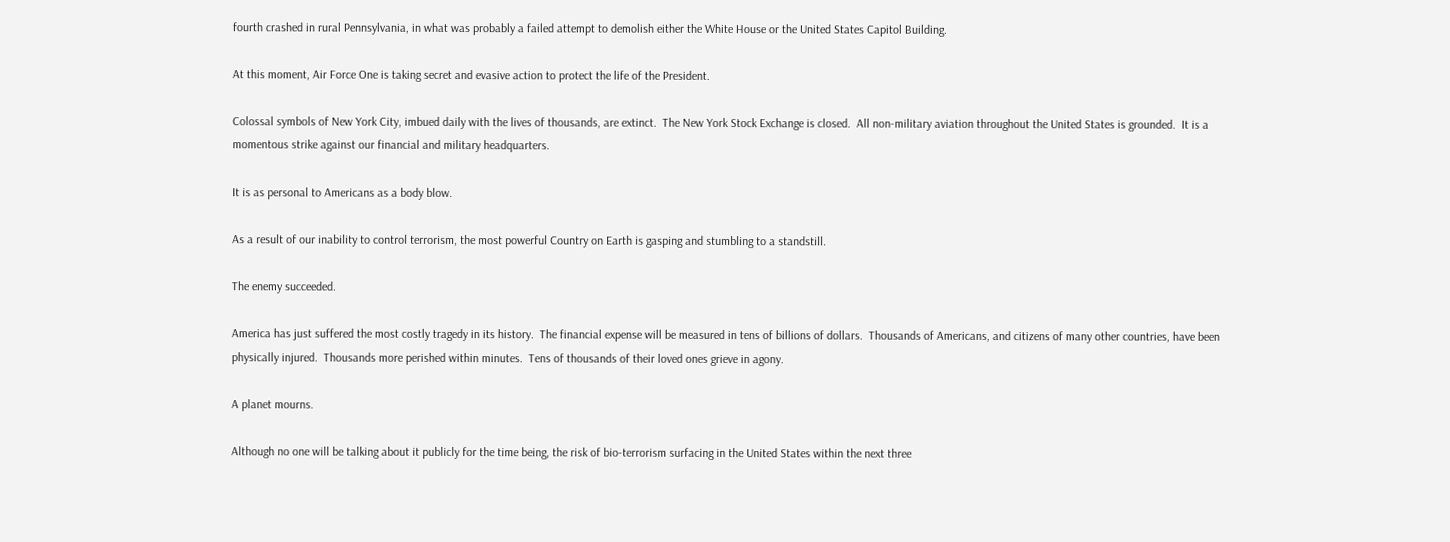fourth crashed in rural Pennsylvania, in what was probably a failed attempt to demolish either the White House or the United States Capitol Building.

At this moment, Air Force One is taking secret and evasive action to protect the life of the President.

Colossal symbols of New York City, imbued daily with the lives of thousands, are extinct.  The New York Stock Exchange is closed.  All non-military aviation throughout the United States is grounded.  It is a momentous strike against our financial and military headquarters.

It is as personal to Americans as a body blow.

As a result of our inability to control terrorism, the most powerful Country on Earth is gasping and stumbling to a standstill.

The enemy succeeded.

America has just suffered the most costly tragedy in its history.  The financial expense will be measured in tens of billions of dollars.  Thousands of Americans, and citizens of many other countries, have been physically injured.  Thousands more perished within minutes.  Tens of thousands of their loved ones grieve in agony.

A planet mourns.

Although no one will be talking about it publicly for the time being, the risk of bio-terrorism surfacing in the United States within the next three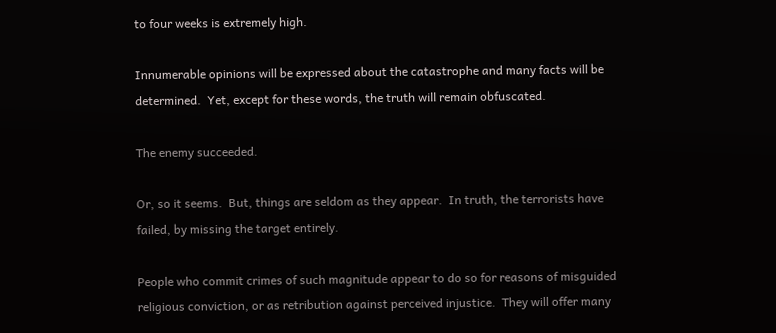to four weeks is extremely high.

Innumerable opinions will be expressed about the catastrophe and many facts will be determined.  Yet, except for these words, the truth will remain obfuscated.

The enemy succeeded.

Or, so it seems.  But, things are seldom as they appear.  In truth, the terrorists have failed, by missing the target entirely.

People who commit crimes of such magnitude appear to do so for reasons of misguided religious conviction, or as retribution against perceived injustice.  They will offer many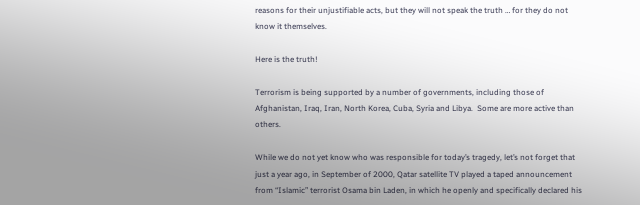reasons for their unjustifiable acts, but they will not speak the truth … for they do not know it themselves.

Here is the truth!

Terrorism is being supported by a number of governments, including those of Afghanistan, Iraq, Iran, North Korea, Cuba, Syria and Libya.  Some are more active than others.

While we do not yet know who was responsible for today’s tragedy, let’s not forget that just a year ago, in September of 2000, Qatar satellite TV played a taped announcement from “Islamic” terrorist Osama bin Laden, in which he openly and specifically declared his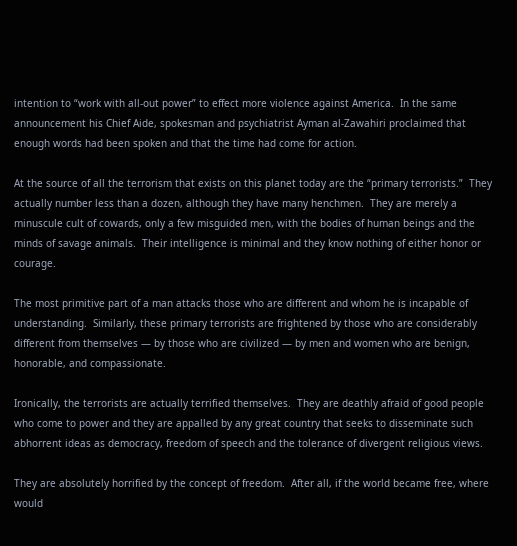intention to “work with all-out power” to effect more violence against America.  In the same announcement his Chief Aide, spokesman and psychiatrist Ayman al-Zawahiri proclaimed that enough words had been spoken and that the time had come for action.

At the source of all the terrorism that exists on this planet today are the “primary terrorists.”  They actually number less than a dozen, although they have many henchmen.  They are merely a minuscule cult of cowards, only a few misguided men, with the bodies of human beings and the minds of savage animals.  Their intelligence is minimal and they know nothing of either honor or courage.

The most primitive part of a man attacks those who are different and whom he is incapable of understanding.  Similarly, these primary terrorists are frightened by those who are considerably different from themselves — by those who are civilized — by men and women who are benign, honorable, and compassionate.

Ironically, the terrorists are actually terrified themselves.  They are deathly afraid of good people who come to power and they are appalled by any great country that seeks to disseminate such abhorrent ideas as democracy, freedom of speech and the tolerance of divergent religious views.

They are absolutely horrified by the concept of freedom.  After all, if the world became free, where would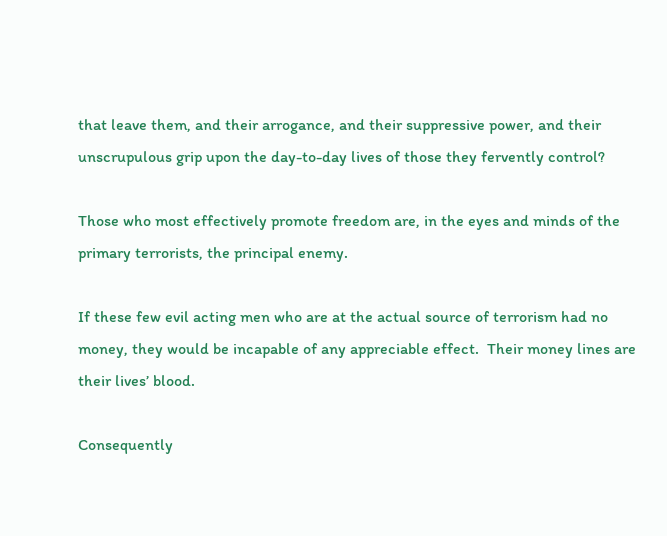that leave them, and their arrogance, and their suppressive power, and their unscrupulous grip upon the day-to-day lives of those they fervently control?

Those who most effectively promote freedom are, in the eyes and minds of the primary terrorists, the principal enemy.

If these few evil acting men who are at the actual source of terrorism had no money, they would be incapable of any appreciable effect.  Their money lines are their lives’ blood.

Consequently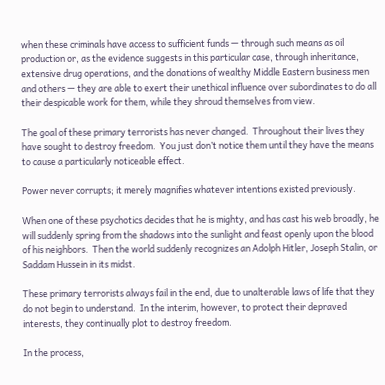when these criminals have access to sufficient funds — through such means as oil production or, as the evidence suggests in this particular case, through inheritance, extensive drug operations, and the donations of wealthy Middle Eastern business men and others — they are able to exert their unethical influence over subordinates to do all their despicable work for them, while they shroud themselves from view.

The goal of these primary terrorists has never changed.  Throughout their lives they have sought to destroy freedom.  You just don’t notice them until they have the means to cause a particularly noticeable effect.

Power never corrupts; it merely magnifies whatever intentions existed previously.

When one of these psychotics decides that he is mighty, and has cast his web broadly, he will suddenly spring from the shadows into the sunlight and feast openly upon the blood of his neighbors.  Then the world suddenly recognizes an Adolph Hitler, Joseph Stalin, or Saddam Hussein in its midst.

These primary terrorists always fail in the end, due to unalterable laws of life that they do not begin to understand.  In the interim, however, to protect their depraved interests, they continually plot to destroy freedom.

In the process,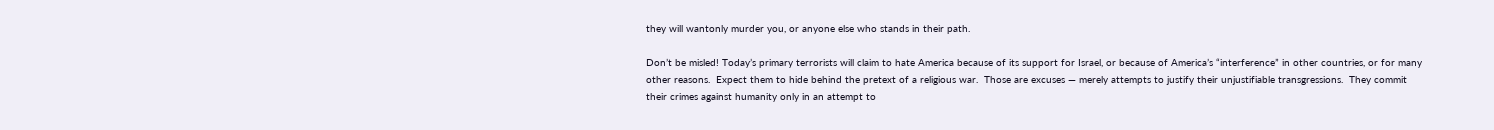they will wantonly murder you, or anyone else who stands in their path.

Don’t be misled! Today’s primary terrorists will claim to hate America because of its support for Israel, or because of America’s “interference” in other countries, or for many other reasons.  Expect them to hide behind the pretext of a religious war.  Those are excuses — merely attempts to justify their unjustifiable transgressions.  They commit their crimes against humanity only in an attempt to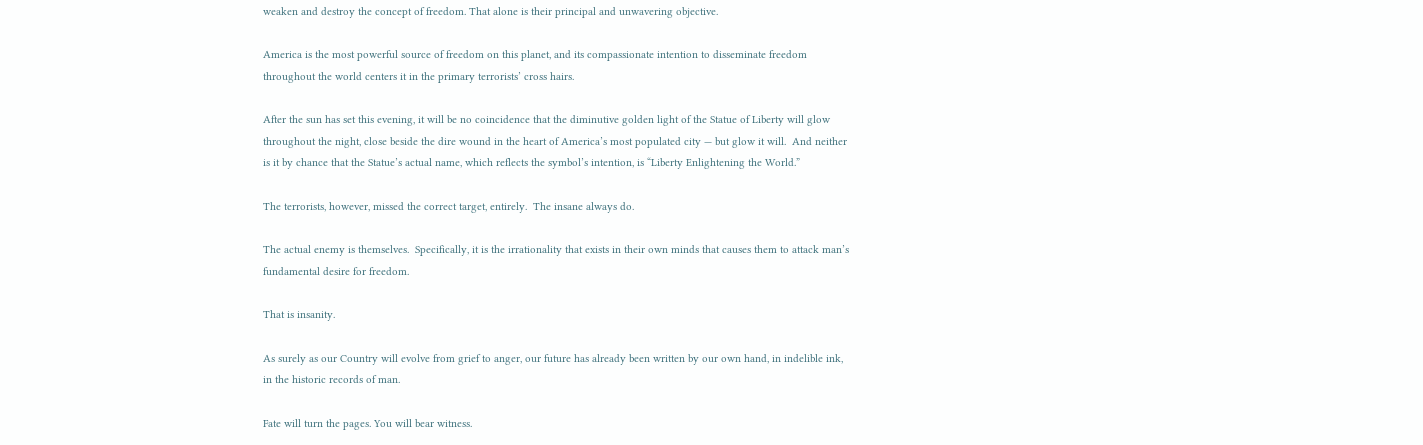weaken and destroy the concept of freedom. That alone is their principal and unwavering objective.

America is the most powerful source of freedom on this planet, and its compassionate intention to disseminate freedom throughout the world centers it in the primary terrorists’ cross hairs.

After the sun has set this evening, it will be no coincidence that the diminutive golden light of the Statue of Liberty will glow throughout the night, close beside the dire wound in the heart of America’s most populated city — but glow it will.  And neither is it by chance that the Statue’s actual name, which reflects the symbol’s intention, is “Liberty Enlightening the World.”

The terrorists, however, missed the correct target, entirely.  The insane always do.

The actual enemy is themselves.  Specifically, it is the irrationality that exists in their own minds that causes them to attack man’s fundamental desire for freedom.

That is insanity.

As surely as our Country will evolve from grief to anger, our future has already been written by our own hand, in indelible ink, in the historic records of man.

Fate will turn the pages. You will bear witness.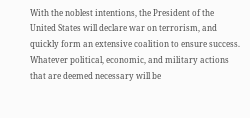With the noblest intentions, the President of the United States will declare war on terrorism, and quickly form an extensive coalition to ensure success.  Whatever political, economic, and military actions that are deemed necessary will be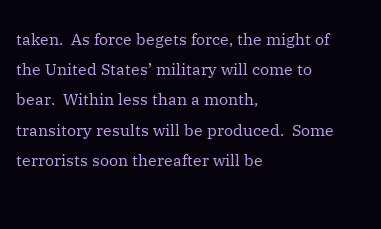taken.  As force begets force, the might of the United States’ military will come to bear.  Within less than a month, transitory results will be produced.  Some terrorists soon thereafter will be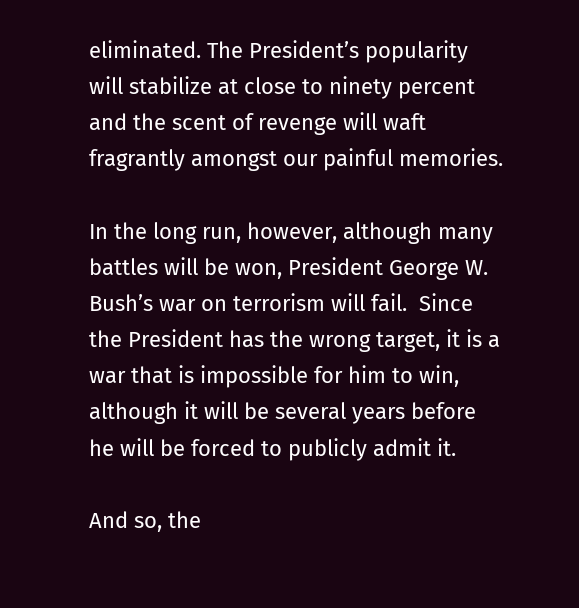eliminated. The President’s popularity will stabilize at close to ninety percent and the scent of revenge will waft fragrantly amongst our painful memories.

In the long run, however, although many battles will be won, President George W. Bush’s war on terrorism will fail.  Since the President has the wrong target, it is a war that is impossible for him to win, although it will be several years before he will be forced to publicly admit it.

And so, the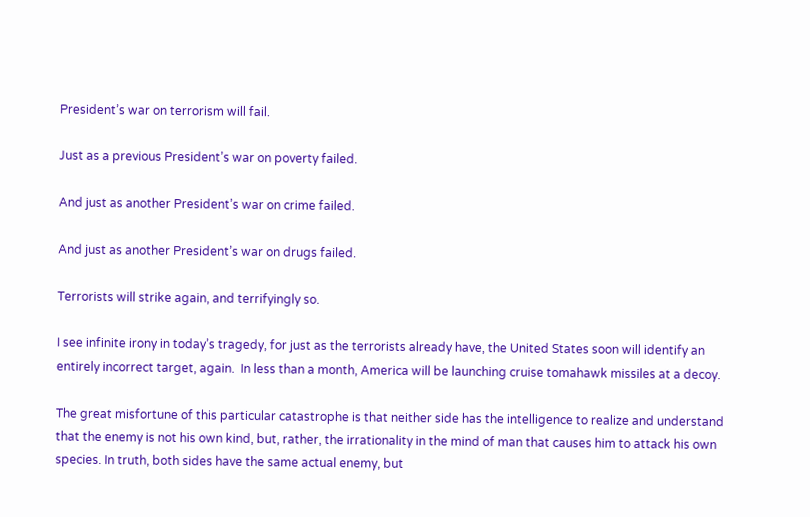President’s war on terrorism will fail.

Just as a previous President’s war on poverty failed.

And just as another President’s war on crime failed.

And just as another President’s war on drugs failed.

Terrorists will strike again, and terrifyingly so.

I see infinite irony in today’s tragedy, for just as the terrorists already have, the United States soon will identify an entirely incorrect target, again.  In less than a month, America will be launching cruise tomahawk missiles at a decoy.

The great misfortune of this particular catastrophe is that neither side has the intelligence to realize and understand that the enemy is not his own kind, but, rather, the irrationality in the mind of man that causes him to attack his own species. In truth, both sides have the same actual enemy, but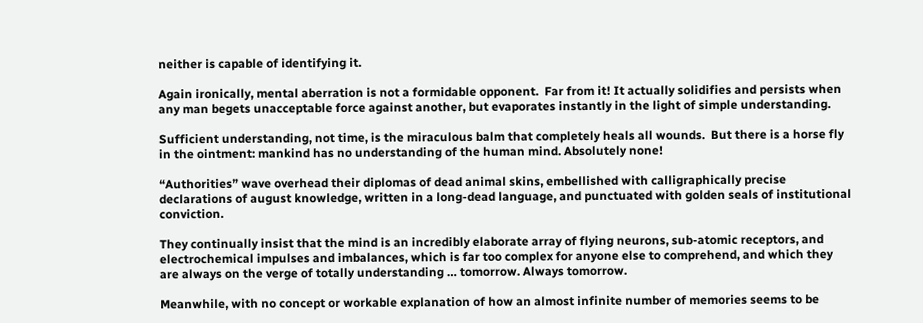neither is capable of identifying it.

Again ironically, mental aberration is not a formidable opponent.  Far from it! It actually solidifies and persists when any man begets unacceptable force against another, but evaporates instantly in the light of simple understanding.

Sufficient understanding, not time, is the miraculous balm that completely heals all wounds.  But there is a horse fly in the ointment: mankind has no understanding of the human mind. Absolutely none!

“Authorities” wave overhead their diplomas of dead animal skins, embellished with calligraphically precise declarations of august knowledge, written in a long-dead language, and punctuated with golden seals of institutional conviction.

They continually insist that the mind is an incredibly elaborate array of flying neurons, sub-atomic receptors, and electrochemical impulses and imbalances, which is far too complex for anyone else to comprehend, and which they are always on the verge of totally understanding … tomorrow. Always tomorrow.

Meanwhile, with no concept or workable explanation of how an almost infinite number of memories seems to be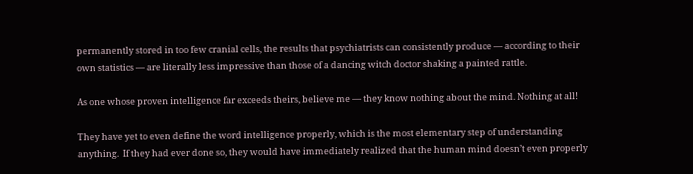permanently stored in too few cranial cells, the results that psychiatrists can consistently produce — according to their own statistics — are literally less impressive than those of a dancing witch doctor shaking a painted rattle.

As one whose proven intelligence far exceeds theirs, believe me — they know nothing about the mind. Nothing at all!

They have yet to even define the word intelligence properly, which is the most elementary step of understanding anything.  If they had ever done so, they would have immediately realized that the human mind doesn’t even properly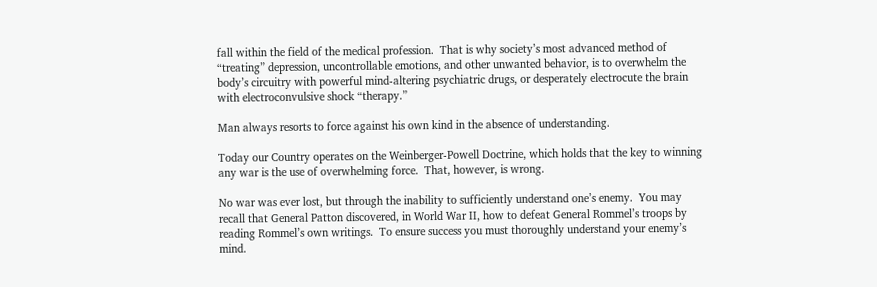fall within the field of the medical profession.  That is why society’s most advanced method of “treating” depression, uncontrollable emotions, and other unwanted behavior, is to overwhelm the body’s circuitry with powerful mind-altering psychiatric drugs, or desperately electrocute the brain with electroconvulsive shock “therapy.”

Man always resorts to force against his own kind in the absence of understanding.

Today our Country operates on the Weinberger-Powell Doctrine, which holds that the key to winning any war is the use of overwhelming force.  That, however, is wrong.

No war was ever lost, but through the inability to sufficiently understand one’s enemy.  You may recall that General Patton discovered, in World War II, how to defeat General Rommel’s troops by reading Rommel’s own writings.  To ensure success you must thoroughly understand your enemy’s mind.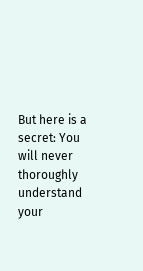But here is a secret: You will never thoroughly understand your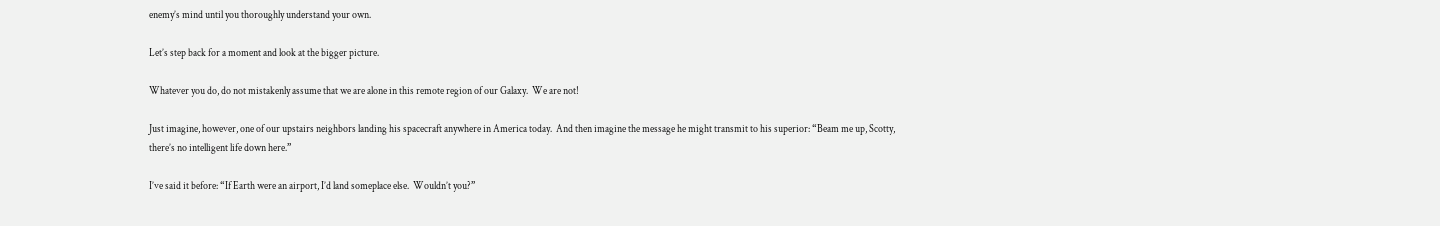enemy’s mind until you thoroughly understand your own.

Let’s step back for a moment and look at the bigger picture.

Whatever you do, do not mistakenly assume that we are alone in this remote region of our Galaxy.  We are not!

Just imagine, however, one of our upstairs neighbors landing his spacecraft anywhere in America today.  And then imagine the message he might transmit to his superior: “Beam me up, Scotty, there’s no intelligent life down here.”

I’ve said it before: “If Earth were an airport, I’d land someplace else.  Wouldn’t you?”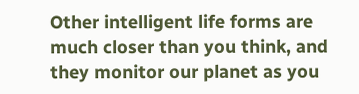Other intelligent life forms are much closer than you think, and they monitor our planet as you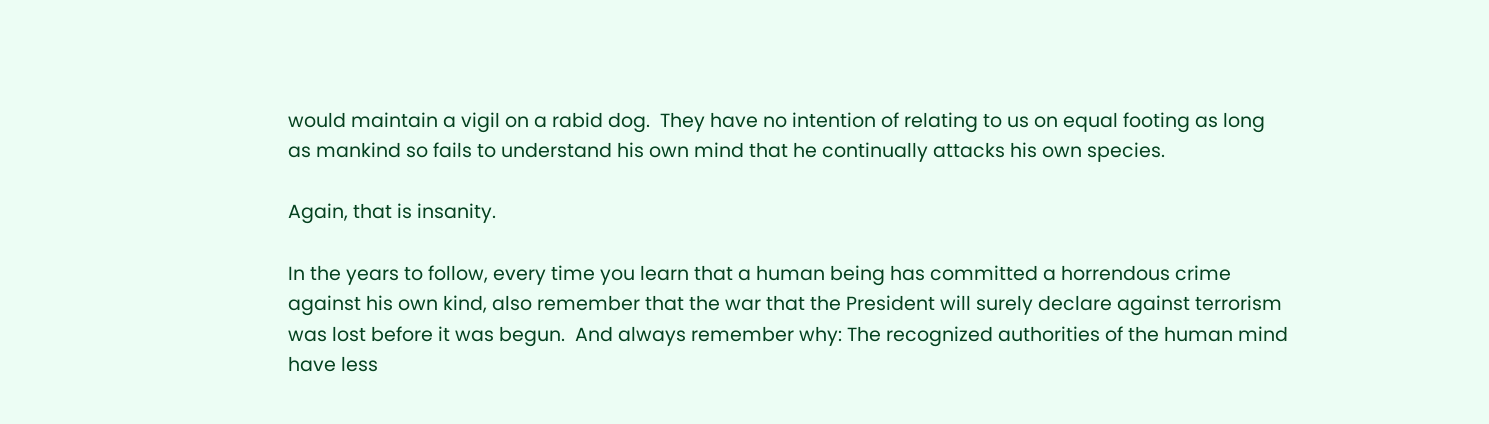would maintain a vigil on a rabid dog.  They have no intention of relating to us on equal footing as long as mankind so fails to understand his own mind that he continually attacks his own species.

Again, that is insanity.

In the years to follow, every time you learn that a human being has committed a horrendous crime against his own kind, also remember that the war that the President will surely declare against terrorism was lost before it was begun.  And always remember why: The recognized authorities of the human mind have less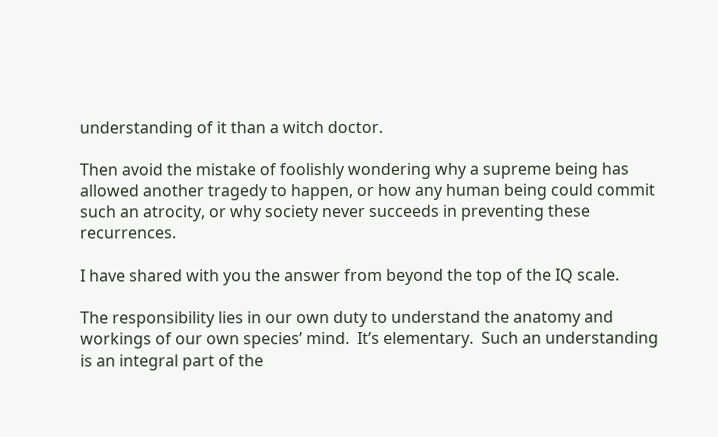understanding of it than a witch doctor.

Then avoid the mistake of foolishly wondering why a supreme being has allowed another tragedy to happen, or how any human being could commit such an atrocity, or why society never succeeds in preventing these recurrences.

I have shared with you the answer from beyond the top of the IQ scale.

The responsibility lies in our own duty to understand the anatomy and workings of our own species’ mind.  It’s elementary.  Such an understanding is an integral part of the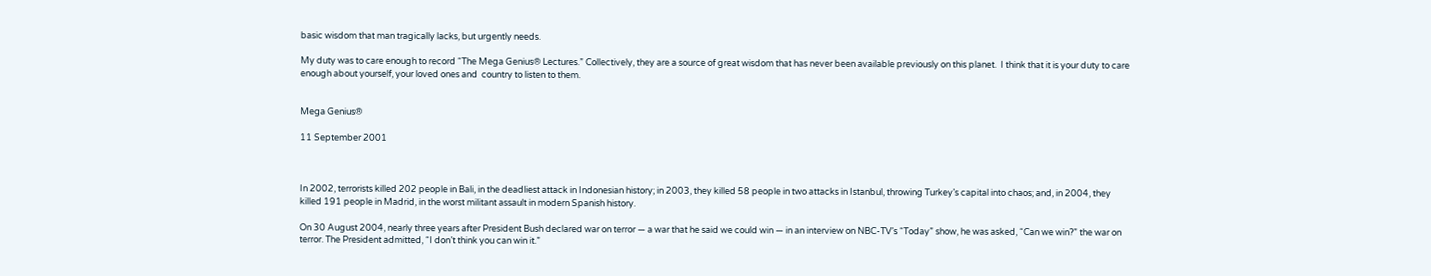basic wisdom that man tragically lacks, but urgently needs.

My duty was to care enough to record “The Mega Genius® Lectures.” Collectively, they are a source of great wisdom that has never been available previously on this planet.  I think that it is your duty to care enough about yourself, your loved ones and  country to listen to them.


Mega Genius®

11 September 2001



In 2002, terrorists killed 202 people in Bali, in the deadliest attack in Indonesian history; in 2003, they killed 58 people in two attacks in Istanbul, throwing Turkey’s capital into chaos; and, in 2004, they killed 191 people in Madrid, in the worst militant assault in modern Spanish history.

On 30 August 2004, nearly three years after President Bush declared war on terror — a war that he said we could win — in an interview on NBC-TV’s “Today” show, he was asked, “Can we win?” the war on terror. The President admitted, “I don’t think you can win it.”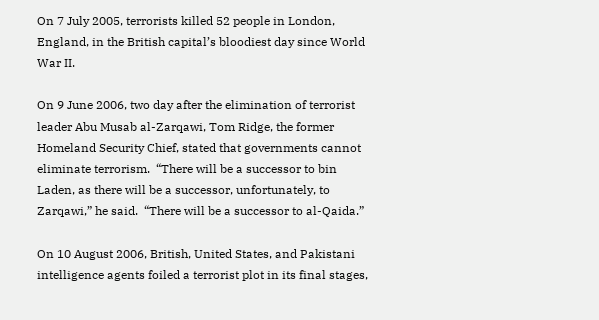On 7 July 2005, terrorists killed 52 people in London, England, in the British capital’s bloodiest day since World War II.

On 9 June 2006, two day after the elimination of terrorist leader Abu Musab al-Zarqawi, Tom Ridge, the former Homeland Security Chief, stated that governments cannot eliminate terrorism.  “There will be a successor to bin Laden, as there will be a successor, unfortunately, to Zarqawi,” he said.  “There will be a successor to al-Qaida.”

On 10 August 2006, British, United States, and Pakistani intelligence agents foiled a terrorist plot in its final stages,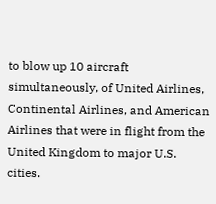to blow up 10 aircraft simultaneously, of United Airlines, Continental Airlines, and American Airlines that were in flight from the United Kingdom to major U.S. cities.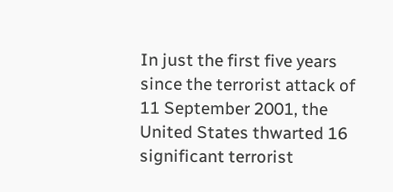In just the first five years since the terrorist attack of 11 September 2001, the United States thwarted 16 significant terrorist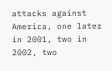attacks against America, one later in 2001, two in 2002, two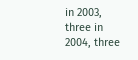in 2003, three in 2004, three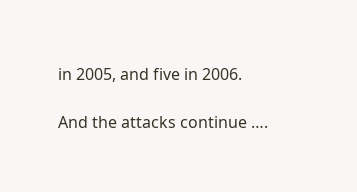in 2005, and five in 2006.

And the attacks continue ….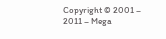Copyright © 2001 – 2011 – Mega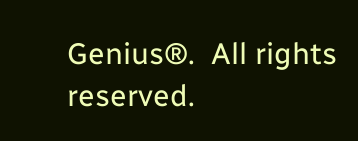Genius®.  All rights reserved.